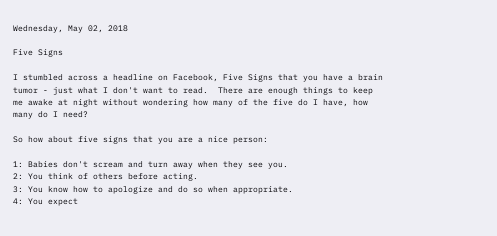Wednesday, May 02, 2018

Five Signs

I stumbled across a headline on Facebook, Five Signs that you have a brain tumor - just what I don't want to read.  There are enough things to keep me awake at night without wondering how many of the five do I have, how many do I need?

So how about five signs that you are a nice person:

1: Babies don't scream and turn away when they see you.
2: You think of others before acting.
3: You know how to apologize and do so when appropriate.
4: You expect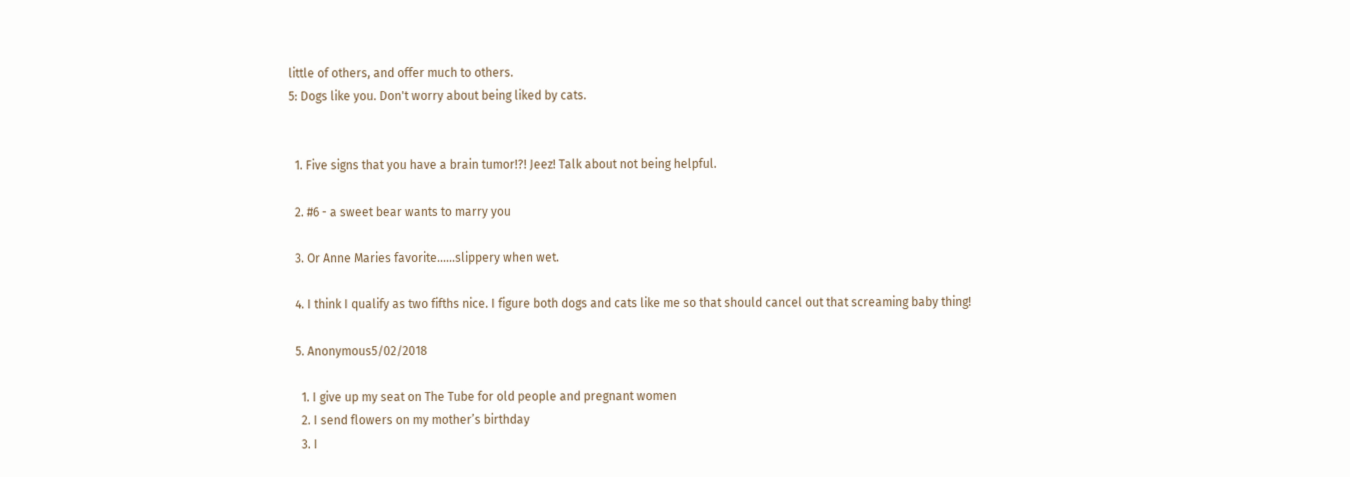little of others, and offer much to others.
5: Dogs like you. Don't worry about being liked by cats.


  1. Five signs that you have a brain tumor!?! Jeez! Talk about not being helpful.

  2. #6 - a sweet bear wants to marry you

  3. Or Anne Maries favorite......slippery when wet.

  4. I think I qualify as two fifths nice. I figure both dogs and cats like me so that should cancel out that screaming baby thing!

  5. Anonymous5/02/2018

    1. I give up my seat on The Tube for old people and pregnant women
    2. I send flowers on my mother’s birthday
    3. I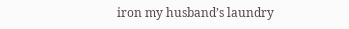iron my husband’s laundry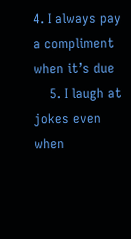4. I always pay a compliment when it’s due
    5. I laugh at jokes even when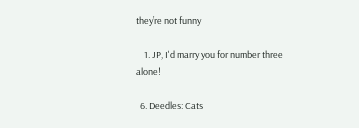they’re not funny

    1. JP, I'd marry you for number three alone!

  6. Deedles: Cats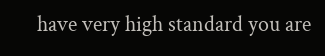have very high standard you are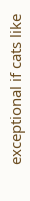exceptional if cats like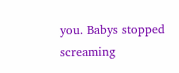you. Babys stopped screaming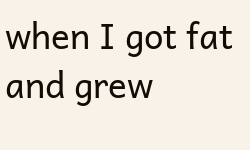when I got fat and grew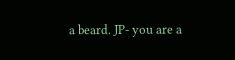a beard. JP- you are a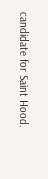candidate for Saint Hood.